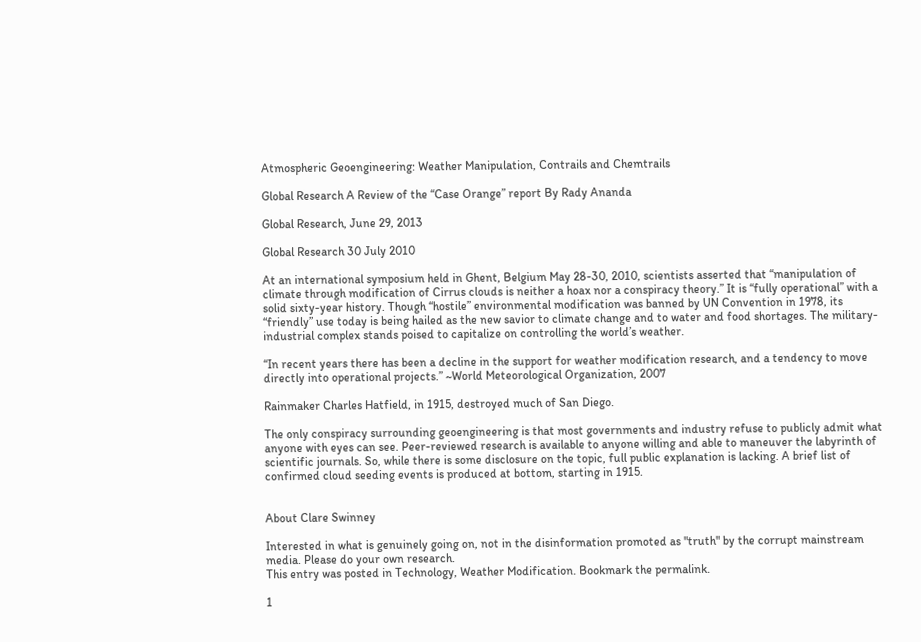Atmospheric Geoengineering: Weather Manipulation, Contrails and Chemtrails

Global Research A Review of the “Case Orange” report By Rady Ananda

Global Research, June 29, 2013

Global Research 30 July 2010

At an international symposium held in Ghent, Belgium May 28-30, 2010, scientists asserted that “manipulation of climate through modification of Cirrus clouds is neither a hoax nor a conspiracy theory.” It is “fully operational” with a solid sixty-year history. Though “hostile” environmental modification was banned by UN Convention in 1978, its “friendly” use today is being hailed as the new savior to climate change and to water and food shortages. The military-industrial complex stands poised to capitalize on controlling the world’s weather.

“In recent years there has been a decline in the support for weather modification research, and a tendency to move directly into operational projects.” ~World Meteorological Organization, 2007

Rainmaker Charles Hatfield, in 1915, destroyed much of San Diego.

The only conspiracy surrounding geoengineering is that most governments and industry refuse to publicly admit what anyone with eyes can see. Peer-reviewed research is available to anyone willing and able to maneuver the labyrinth of scientific journals. So, while there is some disclosure on the topic, full public explanation is lacking. A brief list of confirmed cloud seeding events is produced at bottom, starting in 1915.


About Clare Swinney

Interested in what is genuinely going on, not in the disinformation promoted as "truth" by the corrupt mainstream media. Please do your own research.
This entry was posted in Technology, Weather Modification. Bookmark the permalink.

1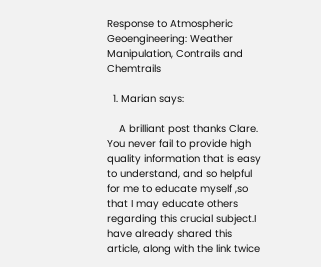Response to Atmospheric Geoengineering: Weather Manipulation, Contrails and Chemtrails

  1. Marian says:

    A brilliant post thanks Clare. You never fail to provide high quality information that is easy to understand, and so helpful for me to educate myself ,so that I may educate others regarding this crucial subject.I have already shared this article, along with the link twice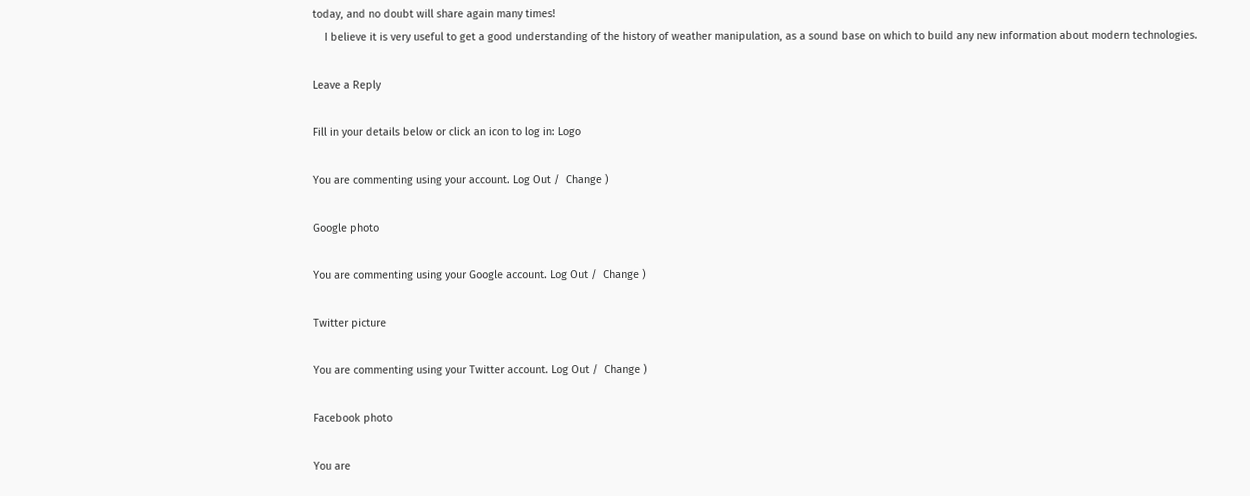today, and no doubt will share again many times!
    I believe it is very useful to get a good understanding of the history of weather manipulation, as a sound base on which to build any new information about modern technologies.

Leave a Reply

Fill in your details below or click an icon to log in: Logo

You are commenting using your account. Log Out /  Change )

Google photo

You are commenting using your Google account. Log Out /  Change )

Twitter picture

You are commenting using your Twitter account. Log Out /  Change )

Facebook photo

You are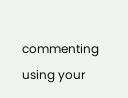commenting using your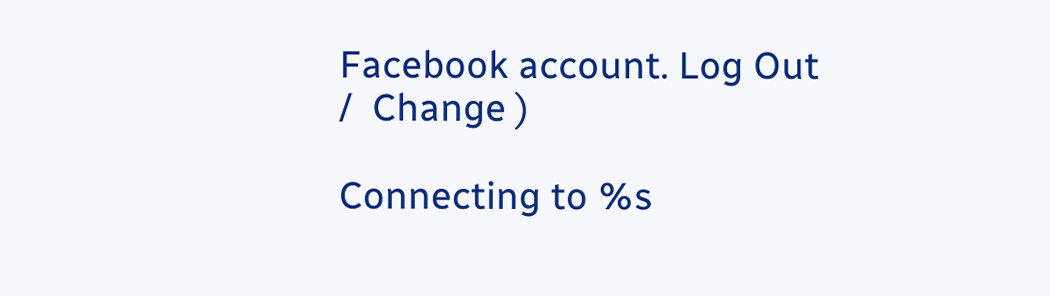Facebook account. Log Out /  Change )

Connecting to %s